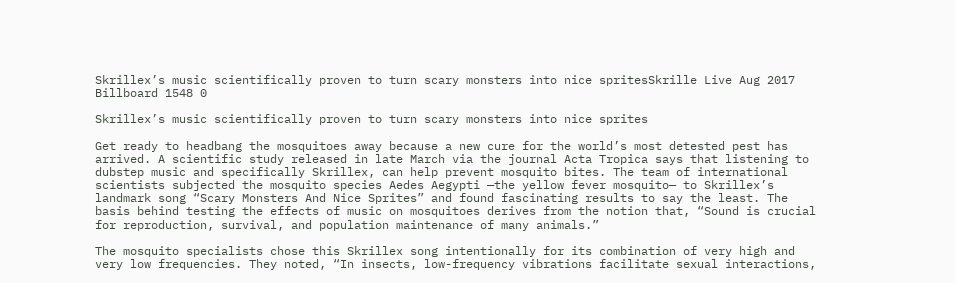Skrillex’s music scientifically proven to turn scary monsters into nice spritesSkrille Live Aug 2017 Billboard 1548 0

Skrillex’s music scientifically proven to turn scary monsters into nice sprites

Get ready to headbang the mosquitoes away because a new cure for the world’s most detested pest has arrived. A scientific study released in late March via the journal Acta Tropica says that listening to dubstep music and specifically Skrillex, can help prevent mosquito bites. The team of international scientists subjected the mosquito species Aedes Aegypti —the yellow fever mosquito— to Skrillex’s landmark song “Scary Monsters And Nice Sprites” and found fascinating results to say the least. The basis behind testing the effects of music on mosquitoes derives from the notion that, “Sound is crucial for reproduction, survival, and population maintenance of many animals.”

The mosquito specialists chose this Skrillex song intentionally for its combination of very high and very low frequencies. They noted, “In insects, low-frequency vibrations facilitate sexual interactions,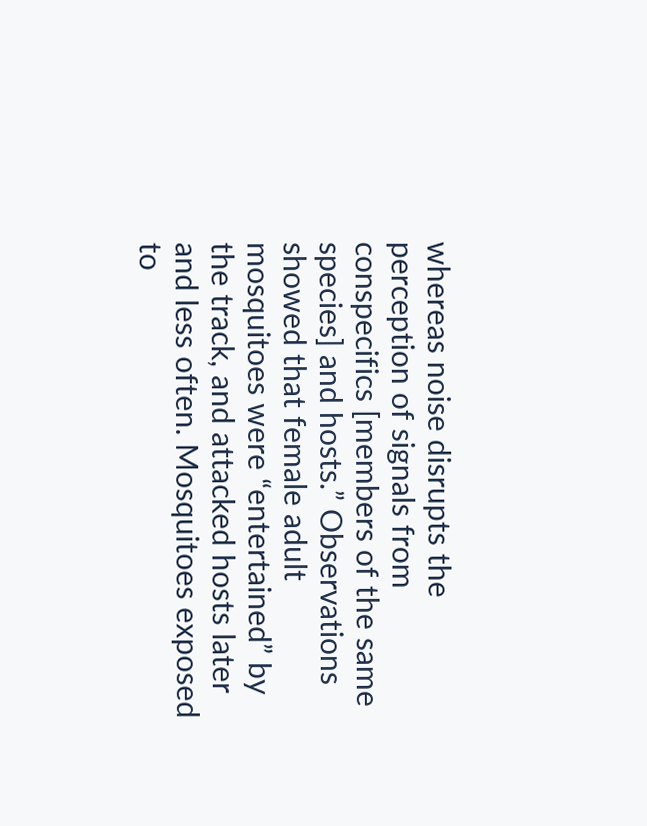whereas noise disrupts the perception of signals from conspecifics [members of the same species] and hosts.” Observations showed that female adult mosquitoes were “entertained” by the track, and attacked hosts later and less often. Mosquitoes exposed to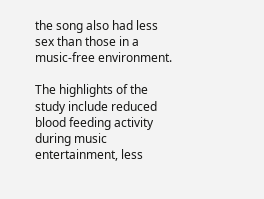the song also had less sex than those in a music-free environment.

The highlights of the study include reduced blood feeding activity during music entertainment, less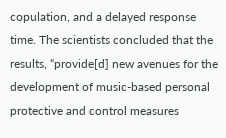copulation, and a delayed response time. The scientists concluded that the results, “provide[d] new avenues for the development of music-based personal protective and control measures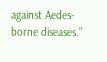against Aedes-borne diseases.”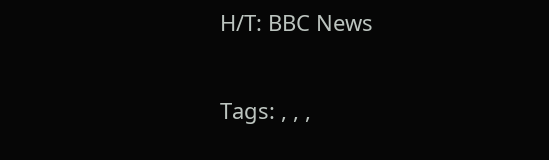H/T: BBC News

Tags: , , ,